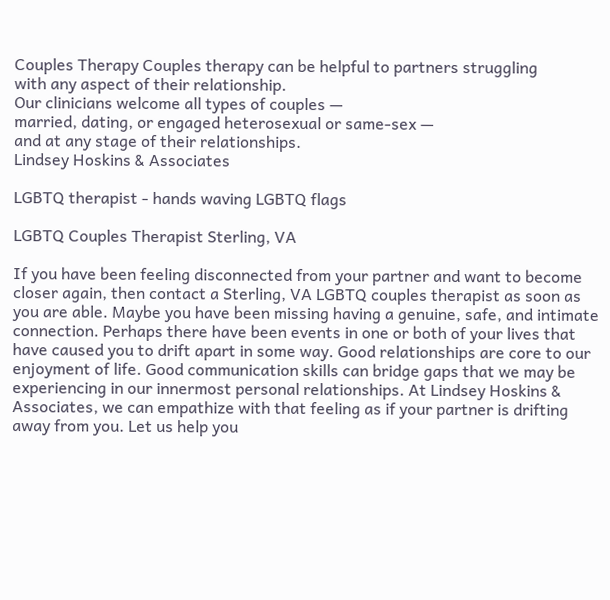Couples Therapy Couples therapy can be helpful to partners struggling
with any aspect of their relationship.
Our clinicians welcome all types of couples —
married, dating, or engaged heterosexual or same-sex —
and at any stage of their relationships.
Lindsey Hoskins & Associates

LGBTQ therapist - hands waving LGBTQ flags

LGBTQ Couples Therapist Sterling, VA

If you have been feeling disconnected from your partner and want to become closer again, then contact a Sterling, VA LGBTQ couples therapist as soon as you are able. Maybe you have been missing having a genuine, safe, and intimate connection. Perhaps there have been events in one or both of your lives that have caused you to drift apart in some way. Good relationships are core to our enjoyment of life. Good communication skills can bridge gaps that we may be experiencing in our innermost personal relationships. At Lindsey Hoskins & Associates, we can empathize with that feeling as if your partner is drifting away from you. Let us help you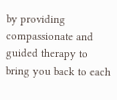by providing compassionate and guided therapy to bring you back to each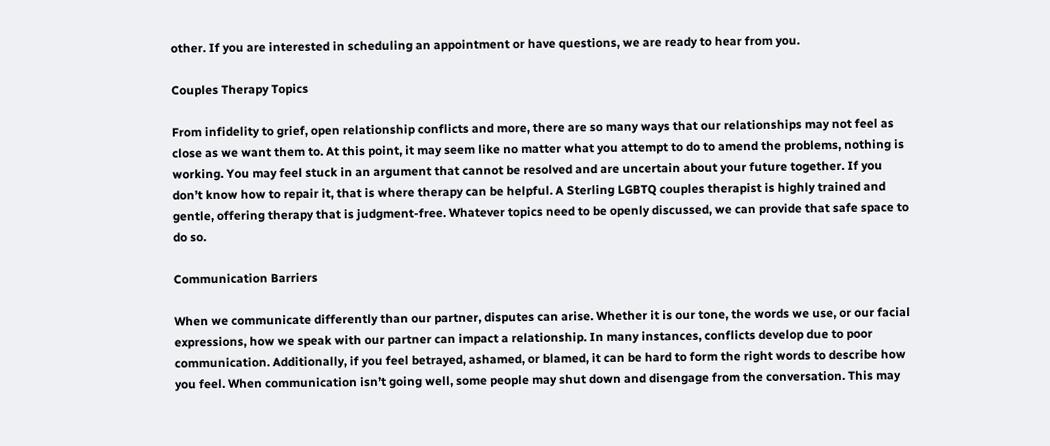other. If you are interested in scheduling an appointment or have questions, we are ready to hear from you.

Couples Therapy Topics

From infidelity to grief, open relationship conflicts and more, there are so many ways that our relationships may not feel as close as we want them to. At this point, it may seem like no matter what you attempt to do to amend the problems, nothing is working. You may feel stuck in an argument that cannot be resolved and are uncertain about your future together. If you don’t know how to repair it, that is where therapy can be helpful. A Sterling LGBTQ couples therapist is highly trained and gentle, offering therapy that is judgment-free. Whatever topics need to be openly discussed, we can provide that safe space to do so.

Communication Barriers

When we communicate differently than our partner, disputes can arise. Whether it is our tone, the words we use, or our facial expressions, how we speak with our partner can impact a relationship. In many instances, conflicts develop due to poor communication. Additionally, if you feel betrayed, ashamed, or blamed, it can be hard to form the right words to describe how you feel. When communication isn’t going well, some people may shut down and disengage from the conversation. This may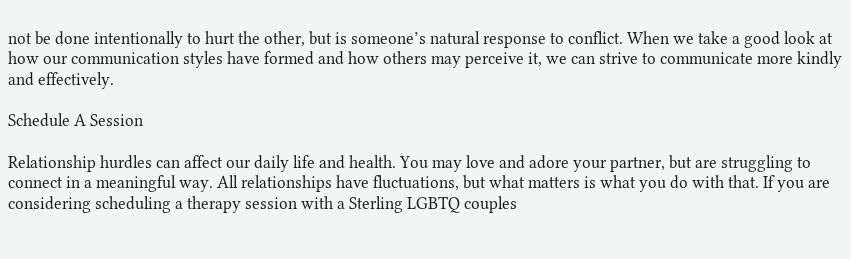not be done intentionally to hurt the other, but is someone’s natural response to conflict. When we take a good look at how our communication styles have formed and how others may perceive it, we can strive to communicate more kindly and effectively.

Schedule A Session

Relationship hurdles can affect our daily life and health. You may love and adore your partner, but are struggling to connect in a meaningful way. All relationships have fluctuations, but what matters is what you do with that. If you are considering scheduling a therapy session with a Sterling LGBTQ couples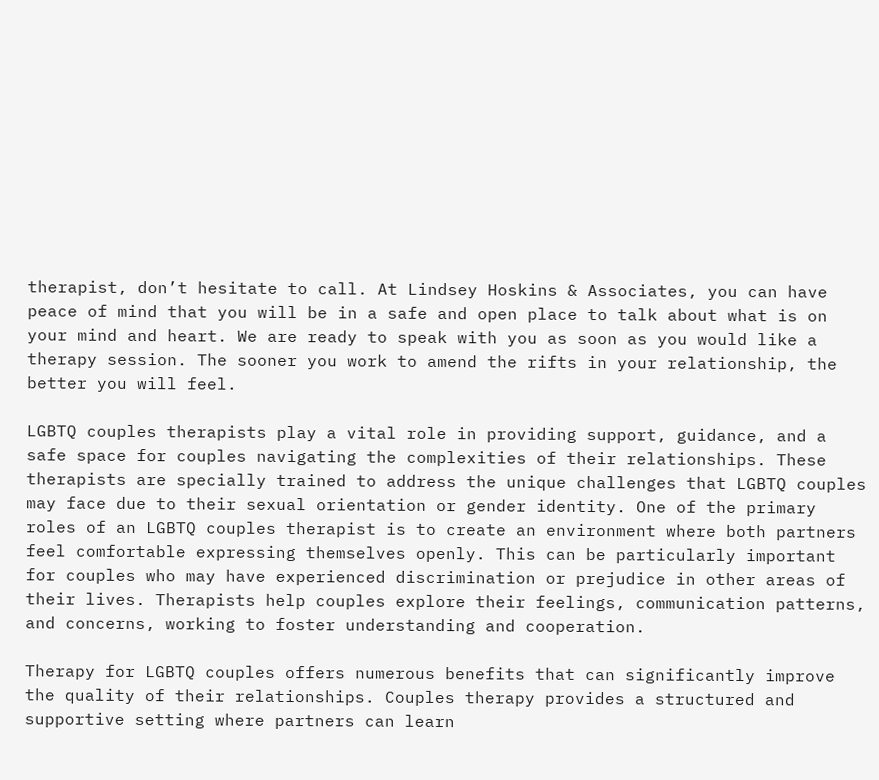therapist, don’t hesitate to call. At Lindsey Hoskins & Associates, you can have peace of mind that you will be in a safe and open place to talk about what is on your mind and heart. We are ready to speak with you as soon as you would like a therapy session. The sooner you work to amend the rifts in your relationship, the better you will feel.

LGBTQ couples therapists play a vital role in providing support, guidance, and a safe space for couples navigating the complexities of their relationships. These therapists are specially trained to address the unique challenges that LGBTQ couples may face due to their sexual orientation or gender identity. One of the primary roles of an LGBTQ couples therapist is to create an environment where both partners feel comfortable expressing themselves openly. This can be particularly important for couples who may have experienced discrimination or prejudice in other areas of their lives. Therapists help couples explore their feelings, communication patterns, and concerns, working to foster understanding and cooperation.

Therapy for LGBTQ couples offers numerous benefits that can significantly improve the quality of their relationships. Couples therapy provides a structured and supportive setting where partners can learn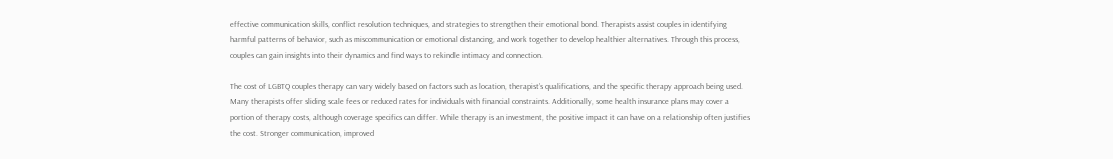effective communication skills, conflict resolution techniques, and strategies to strengthen their emotional bond. Therapists assist couples in identifying harmful patterns of behavior, such as miscommunication or emotional distancing, and work together to develop healthier alternatives. Through this process, couples can gain insights into their dynamics and find ways to rekindle intimacy and connection.

The cost of LGBTQ couples therapy can vary widely based on factors such as location, therapist’s qualifications, and the specific therapy approach being used. Many therapists offer sliding scale fees or reduced rates for individuals with financial constraints. Additionally, some health insurance plans may cover a portion of therapy costs, although coverage specifics can differ. While therapy is an investment, the positive impact it can have on a relationship often justifies the cost. Stronger communication, improved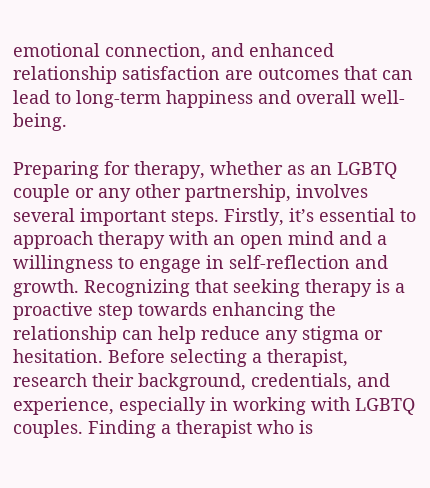emotional connection, and enhanced relationship satisfaction are outcomes that can lead to long-term happiness and overall well-being.

Preparing for therapy, whether as an LGBTQ couple or any other partnership, involves several important steps. Firstly, it’s essential to approach therapy with an open mind and a willingness to engage in self-reflection and growth. Recognizing that seeking therapy is a proactive step towards enhancing the relationship can help reduce any stigma or hesitation. Before selecting a therapist, research their background, credentials, and experience, especially in working with LGBTQ couples. Finding a therapist who is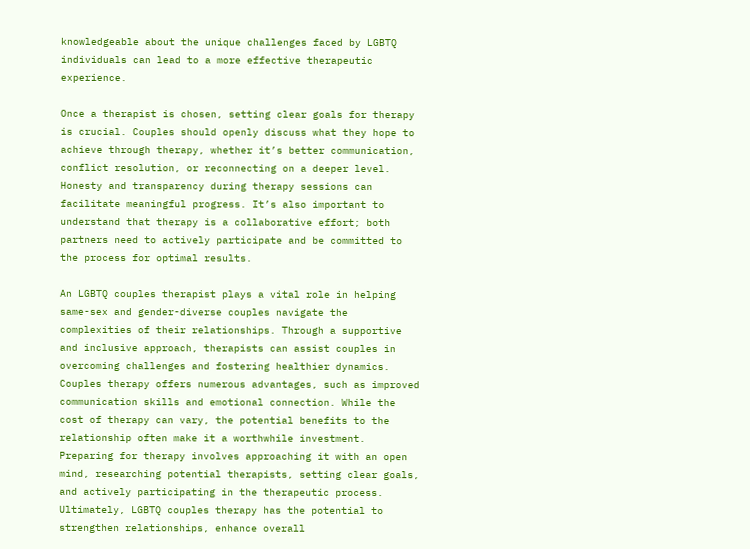knowledgeable about the unique challenges faced by LGBTQ individuals can lead to a more effective therapeutic experience.

Once a therapist is chosen, setting clear goals for therapy is crucial. Couples should openly discuss what they hope to achieve through therapy, whether it’s better communication, conflict resolution, or reconnecting on a deeper level. Honesty and transparency during therapy sessions can facilitate meaningful progress. It’s also important to understand that therapy is a collaborative effort; both partners need to actively participate and be committed to the process for optimal results.

An LGBTQ couples therapist plays a vital role in helping same-sex and gender-diverse couples navigate the complexities of their relationships. Through a supportive and inclusive approach, therapists can assist couples in overcoming challenges and fostering healthier dynamics. Couples therapy offers numerous advantages, such as improved communication skills and emotional connection. While the cost of therapy can vary, the potential benefits to the relationship often make it a worthwhile investment. Preparing for therapy involves approaching it with an open mind, researching potential therapists, setting clear goals, and actively participating in the therapeutic process. Ultimately, LGBTQ couples therapy has the potential to strengthen relationships, enhance overall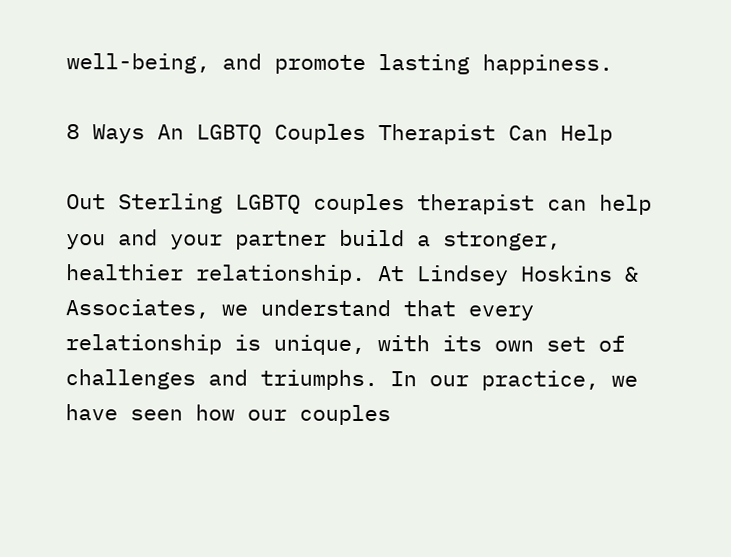well-being, and promote lasting happiness.

8 Ways An LGBTQ Couples Therapist Can Help

Out Sterling LGBTQ couples therapist can help you and your partner build a stronger, healthier relationship. At Lindsey Hoskins & Associates, we understand that every relationship is unique, with its own set of challenges and triumphs. In our practice, we have seen how our couples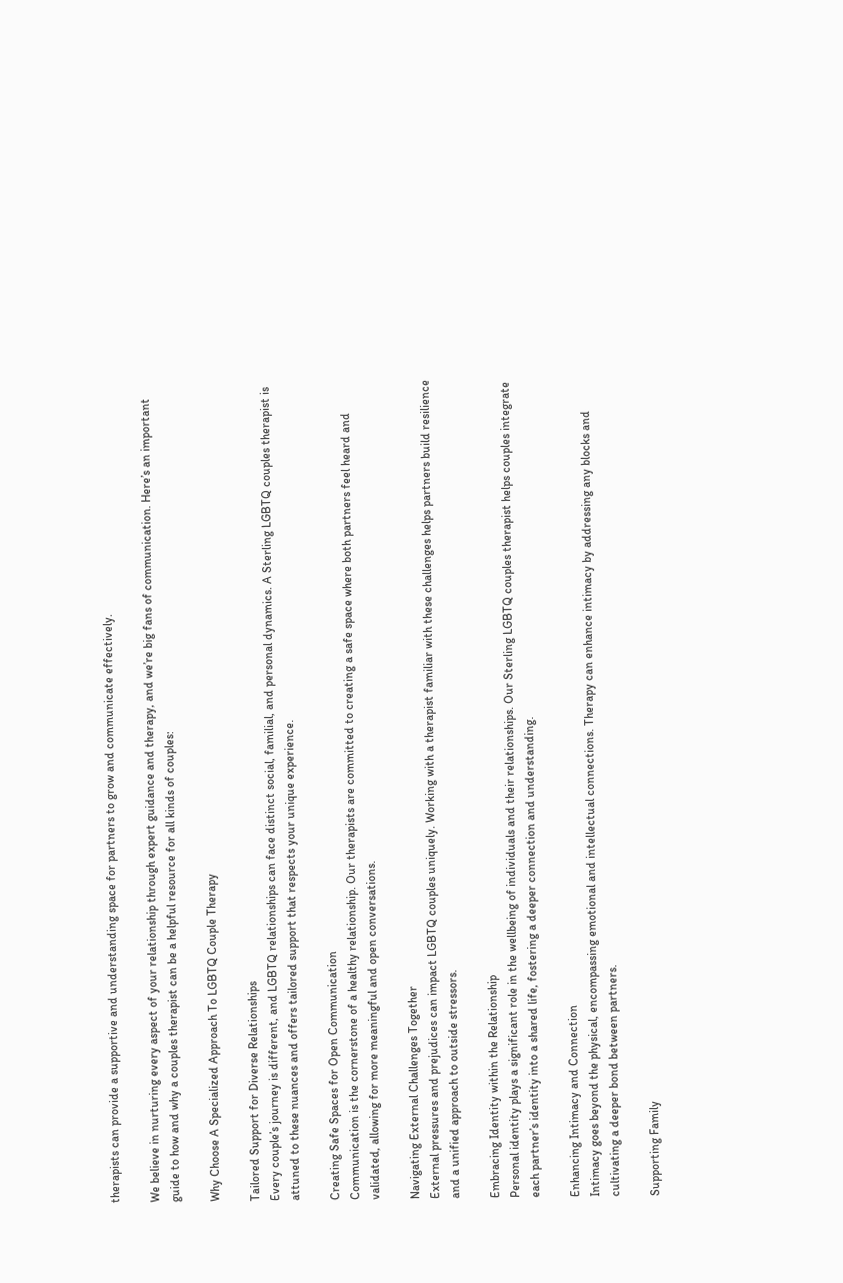therapists can provide a supportive and understanding space for partners to grow and communicate effectively.

We believe in nurturing every aspect of your relationship through expert guidance and therapy, and we’re big fans of communication. Here’s an important guide to how and why a couples therapist can be a helpful resource for all kinds of couples:

Why Choose A Specialized Approach To LGBTQ Couple Therapy

Tailored Support for Diverse Relationships
Every couple’s journey is different, and LGBTQ relationships can face distinct social, familial, and personal dynamics. A Sterling LGBTQ couples therapist is attuned to these nuances and offers tailored support that respects your unique experience.

Creating Safe Spaces for Open Communication
Communication is the cornerstone of a healthy relationship. Our therapists are committed to creating a safe space where both partners feel heard and validated, allowing for more meaningful and open conversations.

Navigating External Challenges Together
External pressures and prejudices can impact LGBTQ couples uniquely. Working with a therapist familiar with these challenges helps partners build resilience and a unified approach to outside stressors.

Embracing Identity within the Relationship
Personal identity plays a significant role in the wellbeing of individuals and their relationships. Our Sterling LGBTQ couples therapist helps couples integrate each partner’s identity into a shared life, fostering a deeper connection and understanding.

Enhancing Intimacy and Connection
Intimacy goes beyond the physical, encompassing emotional and intellectual connections. Therapy can enhance intimacy by addressing any blocks and cultivating a deeper bond between partners.

Supporting Family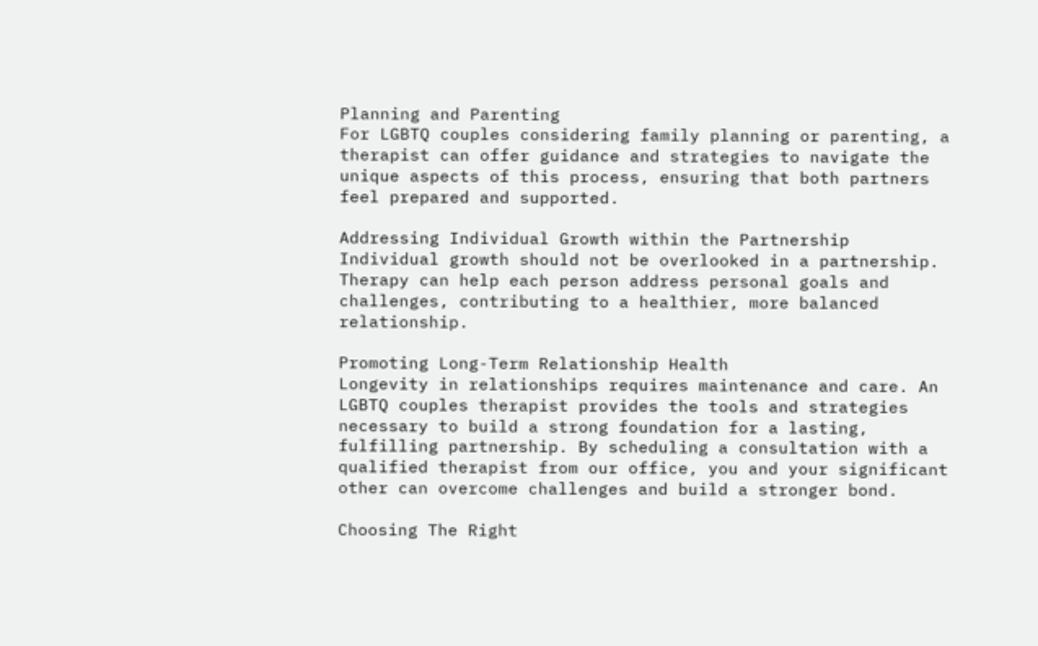Planning and Parenting
For LGBTQ couples considering family planning or parenting, a therapist can offer guidance and strategies to navigate the unique aspects of this process, ensuring that both partners feel prepared and supported.

Addressing Individual Growth within the Partnership
Individual growth should not be overlooked in a partnership. Therapy can help each person address personal goals and challenges, contributing to a healthier, more balanced relationship.

Promoting Long-Term Relationship Health
Longevity in relationships requires maintenance and care. An LGBTQ couples therapist provides the tools and strategies necessary to build a strong foundation for a lasting, fulfilling partnership. By scheduling a consultation with a qualified therapist from our office, you and your significant other can overcome challenges and build a stronger bond.

Choosing The Right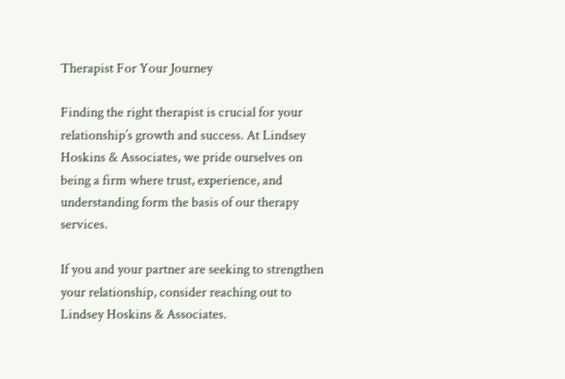Therapist For Your Journey

Finding the right therapist is crucial for your relationship’s growth and success. At Lindsey Hoskins & Associates, we pride ourselves on being a firm where trust, experience, and understanding form the basis of our therapy services.

If you and your partner are seeking to strengthen your relationship, consider reaching out to Lindsey Hoskins & Associates.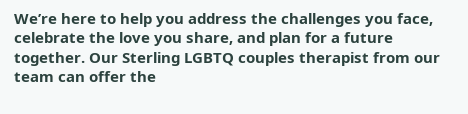We’re here to help you address the challenges you face, celebrate the love you share, and plan for a future together. Our Sterling LGBTQ couples therapist from our team can offer the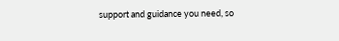support and guidance you need, so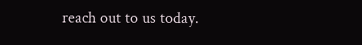reach out to us today.